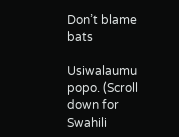Don’t blame bats

Usiwalaumu popo. (Scroll down for Swahili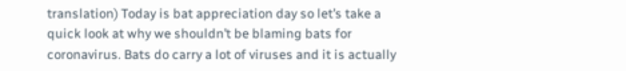translation) Today is bat appreciation day so let’s take a quick look at why we shouldn’t be blaming bats for coronavirus. Bats do carry a lot of viruses and it is actually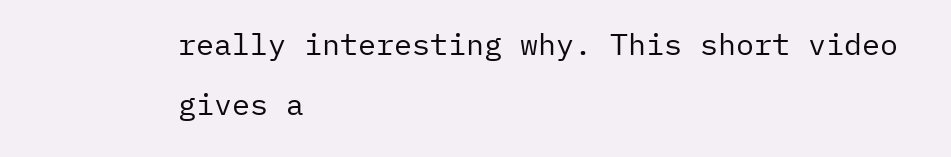really interesting why. This short video gives a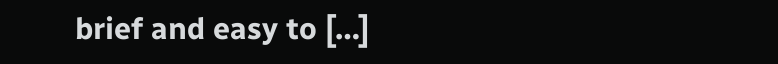brief and easy to […]